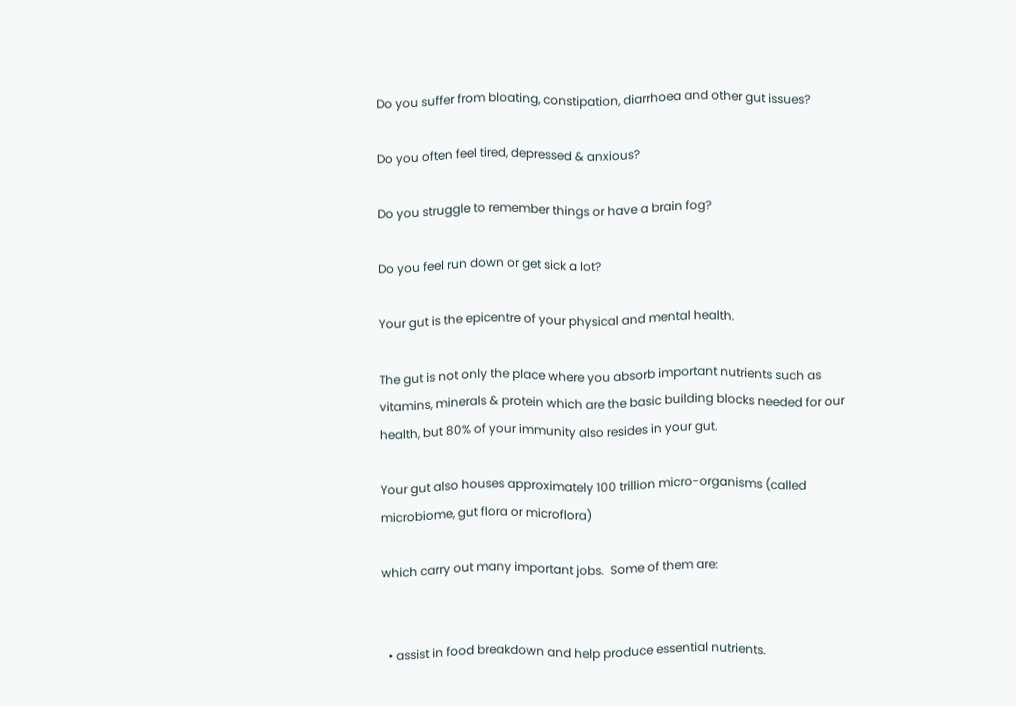Do you suffer from bloating, constipation, diarrhoea and other gut issues?

Do you often feel tired, depressed & anxious?

Do you struggle to remember things or have a brain fog?

Do you feel run down or get sick a lot?

Your gut is the epicentre of your physical and mental health.

The gut is not only the place where you absorb important nutrients such as vitamins, minerals & protein which are the basic building blocks needed for our health, but 80% of your immunity also resides in your gut.

Your gut also houses approximately 100 trillion micro-organisms (called microbiome, gut flora or microflora)

which carry out many important jobs.  Some of them are:


  • assist in food breakdown and help produce essential nutrients.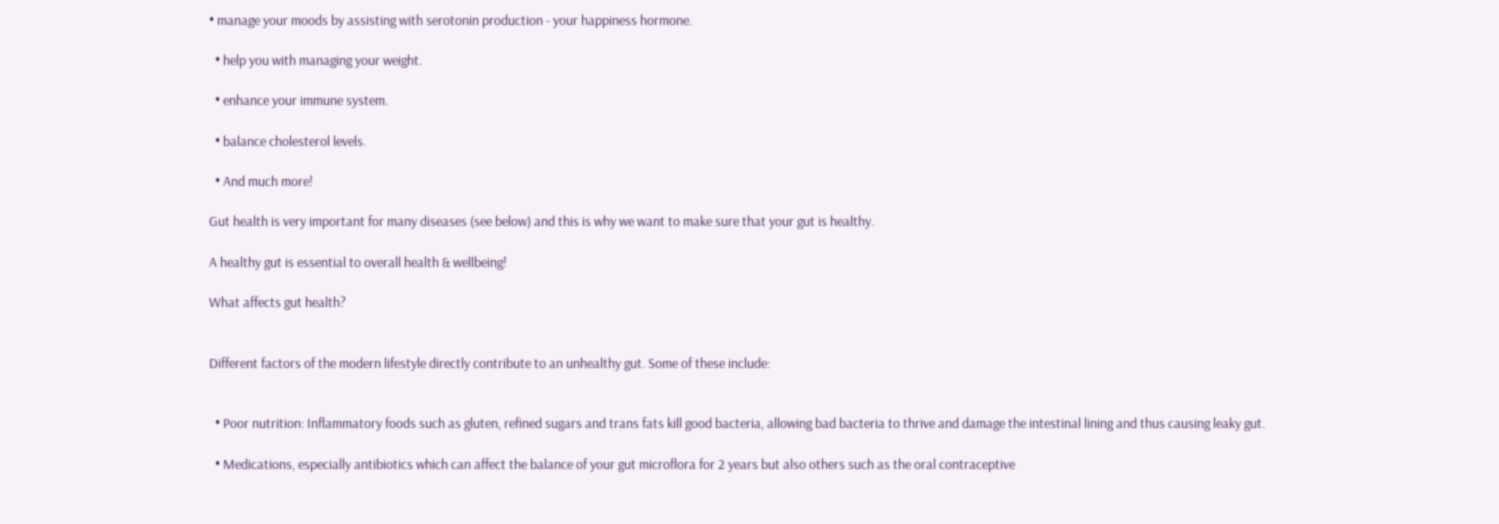• manage your moods by assisting with serotonin production - your happiness hormone.

  • help you with managing your weight.

  • enhance your immune system.

  • balance cholesterol levels.

  • And much more!

Gut health is very important for many diseases (see below) and this is why we want to make sure that your gut is healthy.

A healthy gut is essential to overall health & wellbeing!

What affects gut health?


Different factors of the modern lifestyle directly contribute to an unhealthy gut. Some of these include:


  • Poor nutrition: Inflammatory foods such as gluten, refined sugars and trans fats kill good bacteria, allowing bad bacteria to thrive and damage the intestinal lining and thus causing leaky gut.

  • Medications, especially antibiotics which can affect the balance of your gut microflora for 2 years but also others such as the oral contraceptive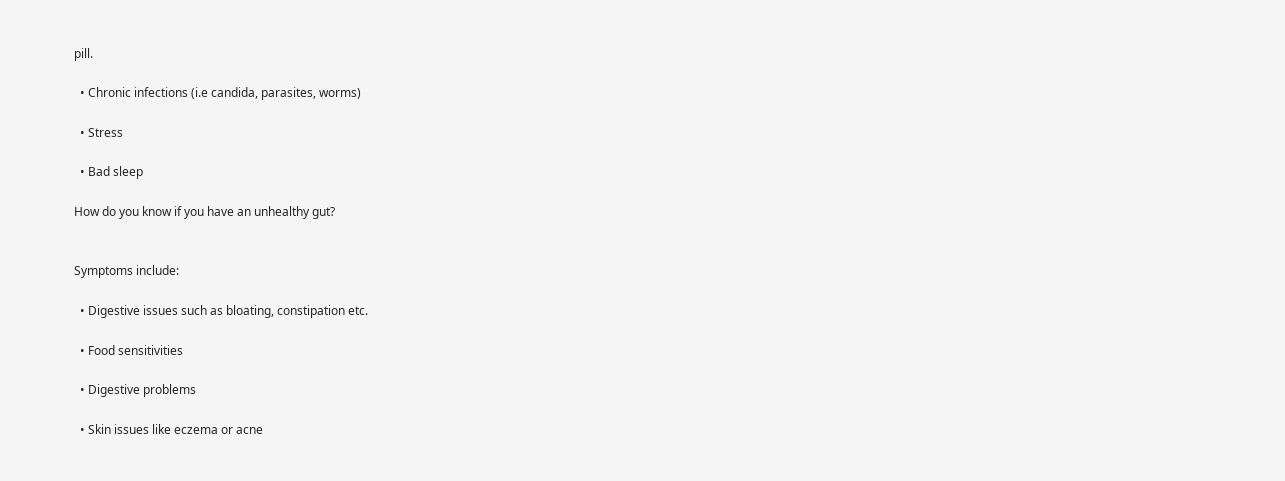pill.

  • Chronic infections (i.e candida, parasites, worms)

  • Stress

  • Bad sleep

How do you know if you have an unhealthy gut?


Symptoms include:

  • Digestive issues such as bloating, constipation etc.

  • Food sensitivities

  • Digestive problems

  • Skin issues like eczema or acne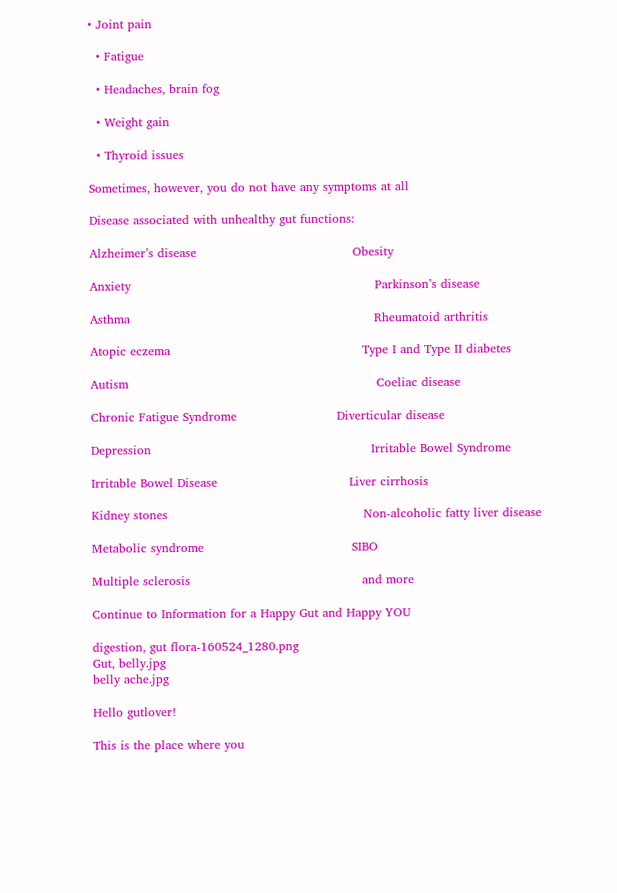• Joint pain

  • Fatigue

  • Headaches, brain fog

  • Weight gain

  • Thyroid issues

Sometimes, however, you do not have any symptoms at all

Disease associated with unhealthy gut functions:

Alzheimer’s disease                                       Obesity

Anxiety                                                             Parkinson’s disease

Asthma                                                             Rheumatoid arthritis

Atopic eczema                                                Type I and Type II diabetes

Autism                                                              Coeliac disease

Chronic Fatigue Syndrome                         Diverticular disease

Depression                                                       Irritable Bowel Syndrome

Irritable Bowel Disease                                 Liver cirrhosis

Kidney stones                                                 Non-alcoholic fatty liver disease

Metabolic syndrome                                     SIBO

Multiple sclerosis                                           and more

Continue to Information for a Happy Gut and Happy YOU

digestion, gut flora-160524_1280.png
Gut, belly.jpg
belly ache.jpg

Hello gutlover!

This is the place where you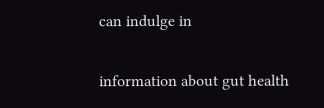can indulge in

information about gut health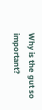Why is the gut so important?